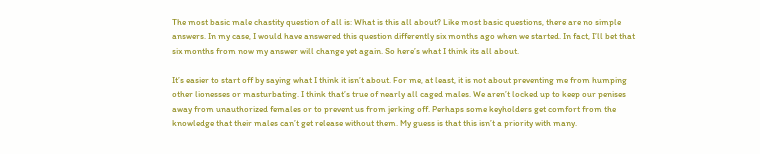The most basic male chastity question of all is: What is this all about? Like most basic questions, there are no simple answers. In my case, I would have answered this question differently six months ago when we started. In fact, I’ll bet that six months from now my answer will change yet again. So here’s what I think its all about.

It’s easier to start off by saying what I think it isn’t about. For me, at least, it is not about preventing me from humping other lionesses or masturbating. I think that’s true of nearly all caged males. We aren’t locked up to keep our penises away from unauthorized females or to prevent us from jerking off. Perhaps some keyholders get comfort from the knowledge that their males can’t get release without them. My guess is that this isn’t a priority with many.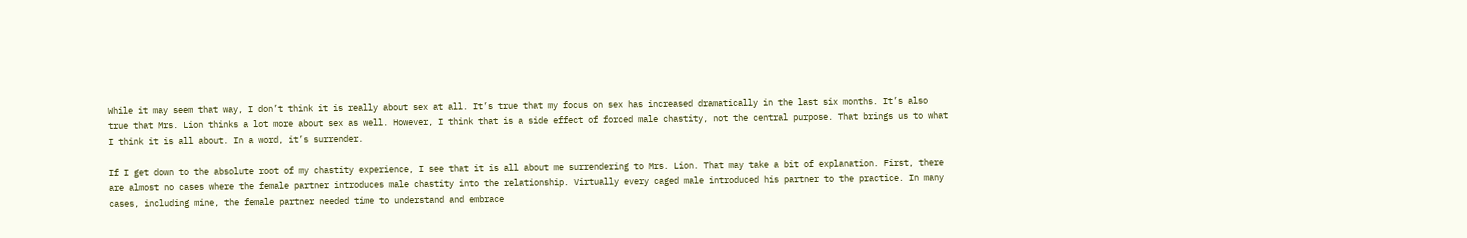While it may seem that way, I don’t think it is really about sex at all. It’s true that my focus on sex has increased dramatically in the last six months. It’s also true that Mrs. Lion thinks a lot more about sex as well. However, I think that is a side effect of forced male chastity, not the central purpose. That brings us to what I think it is all about. In a word, it’s surrender.

If I get down to the absolute root of my chastity experience, I see that it is all about me surrendering to Mrs. Lion. That may take a bit of explanation. First, there are almost no cases where the female partner introduces male chastity into the relationship. Virtually every caged male introduced his partner to the practice. In many cases, including mine, the female partner needed time to understand and embrace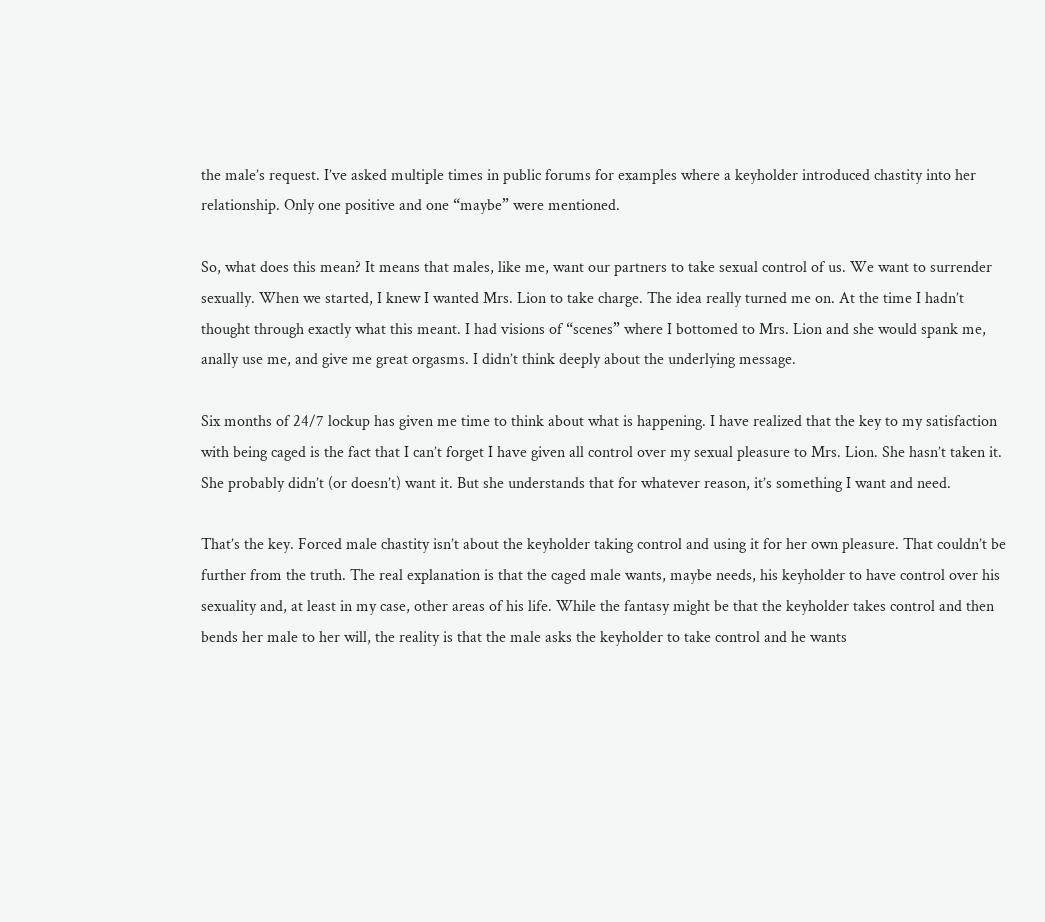the male’s request. I’ve asked multiple times in public forums for examples where a keyholder introduced chastity into her relationship. Only one positive and one “maybe” were mentioned.

So, what does this mean? It means that males, like me, want our partners to take sexual control of us. We want to surrender sexually. When we started, I knew I wanted Mrs. Lion to take charge. The idea really turned me on. At the time I hadn’t thought through exactly what this meant. I had visions of “scenes” where I bottomed to Mrs. Lion and she would spank me, anally use me, and give me great orgasms. I didn’t think deeply about the underlying message.

Six months of 24/7 lockup has given me time to think about what is happening. I have realized that the key to my satisfaction with being caged is the fact that I can’t forget I have given all control over my sexual pleasure to Mrs. Lion. She hasn’t taken it. She probably didn’t (or doesn’t) want it. But she understands that for whatever reason, it’s something I want and need.

That’s the key. Forced male chastity isn’t about the keyholder taking control and using it for her own pleasure. That couldn’t be further from the truth. The real explanation is that the caged male wants, maybe needs, his keyholder to have control over his sexuality and, at least in my case, other areas of his life. While the fantasy might be that the keyholder takes control and then bends her male to her will, the reality is that the male asks the keyholder to take control and he wants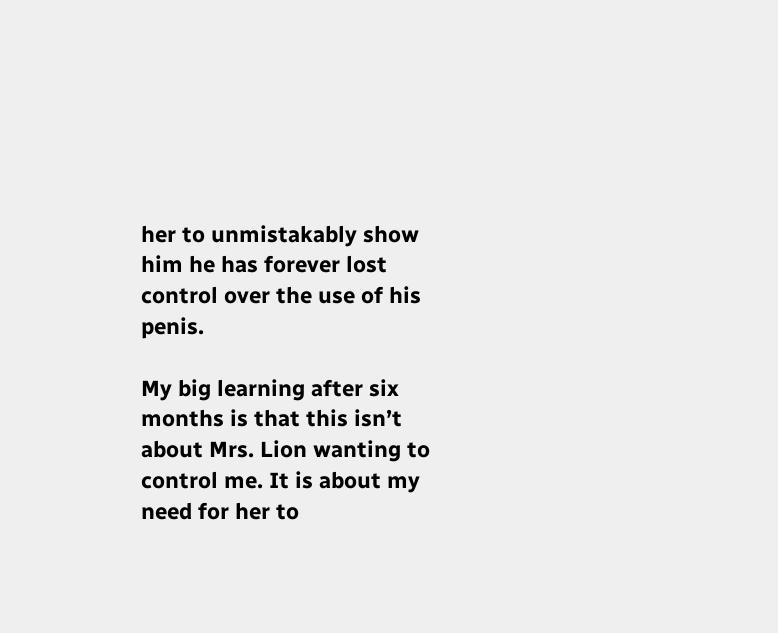her to unmistakably show him he has forever lost control over the use of his penis.

My big learning after six months is that this isn’t about Mrs. Lion wanting to control me. It is about my need for her to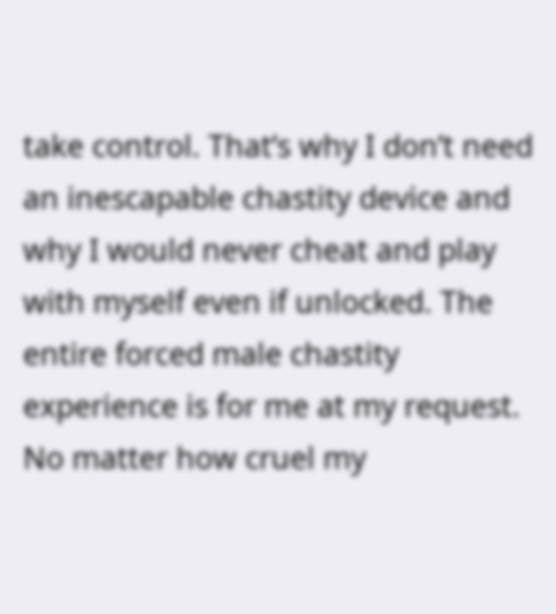take control. That’s why I don’t need an inescapable chastity device and why I would never cheat and play with myself even if unlocked. The entire forced male chastity experience is for me at my request. No matter how cruel my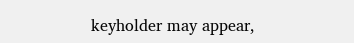keyholder may appear,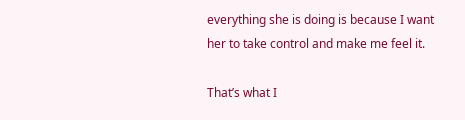everything she is doing is because I want her to take control and make me feel it.

That’s what I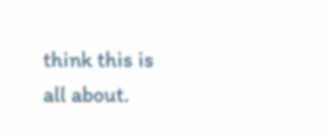think this is all about.